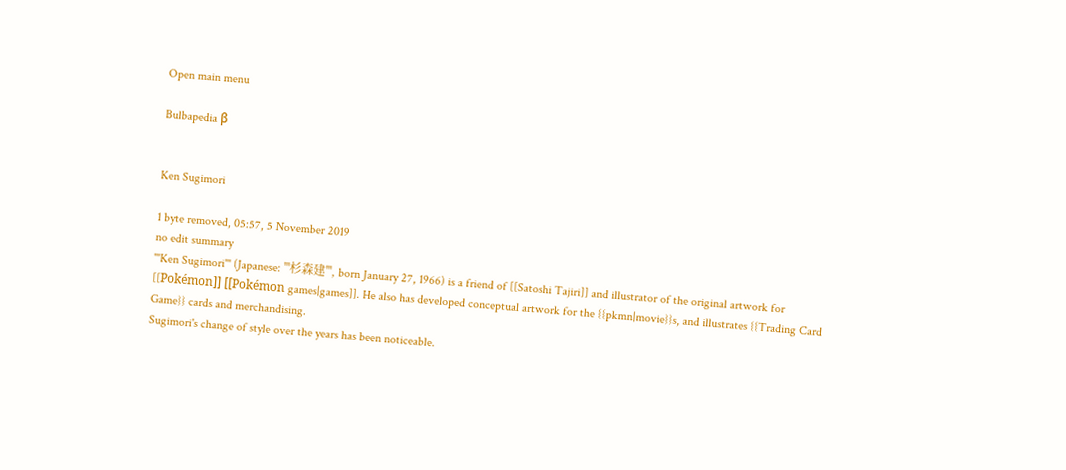Open main menu

Bulbapedia β


Ken Sugimori

1 byte removed, 05:57, 5 November 2019
no edit summary
'''Ken Sugimori''' (Japanese: '''杉森建''', born January 27, 1966) is a friend of [[Satoshi Tajiri]] and illustrator of the original artwork for [[Pokémon]] [[Pokémon games|games]]. He also has developed conceptual artwork for the {{pkmn|movie}}s, and illustrates {{Trading Card Game}} cards and merchandising.
Sugimori's change of style over the years has been noticeable.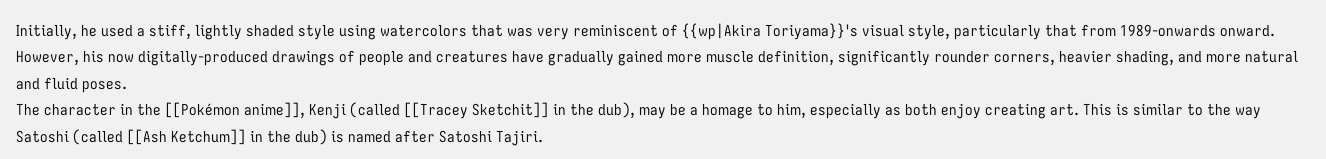Initially, he used a stiff, lightly shaded style using watercolors that was very reminiscent of {{wp|Akira Toriyama}}'s visual style, particularly that from 1989-onwards onward. However, his now digitally-produced drawings of people and creatures have gradually gained more muscle definition, significantly rounder corners, heavier shading, and more natural and fluid poses.
The character in the [[Pokémon anime]], Kenji (called [[Tracey Sketchit]] in the dub), may be a homage to him, especially as both enjoy creating art. This is similar to the way Satoshi (called [[Ash Ketchum]] in the dub) is named after Satoshi Tajiri.